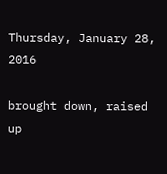Thursday, January 28, 2016

brought down, raised up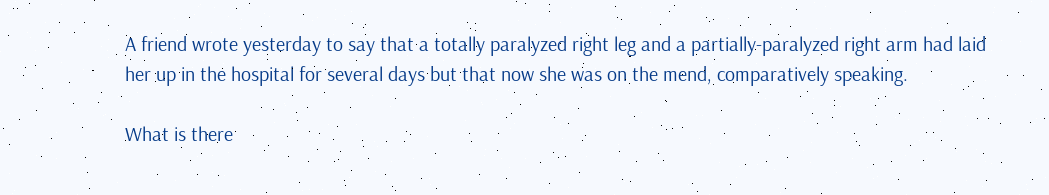A friend wrote yesterday to say that a totally paralyzed right leg and a partially-paralyzed right arm had laid her up in the hospital for several days but that now she was on the mend, comparatively speaking.

What is there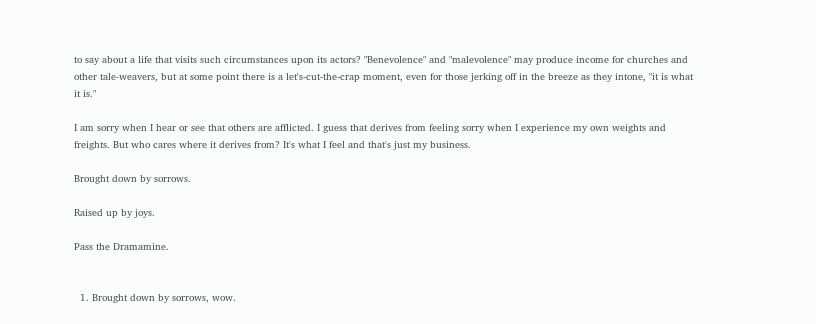to say about a life that visits such circumstances upon its actors? "Benevolence" and "malevolence" may produce income for churches and other tale-weavers, but at some point there is a let's-cut-the-crap moment, even for those jerking off in the breeze as they intone, "it is what it is."

I am sorry when I hear or see that others are afflicted. I guess that derives from feeling sorry when I experience my own weights and freights. But who cares where it derives from? It's what I feel and that's just my business.

Brought down by sorrows.

Raised up by joys.

Pass the Dramamine.


  1. Brought down by sorrows, wow.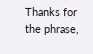Thanks for the phrase,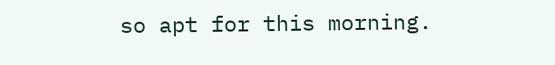so apt for this morning.